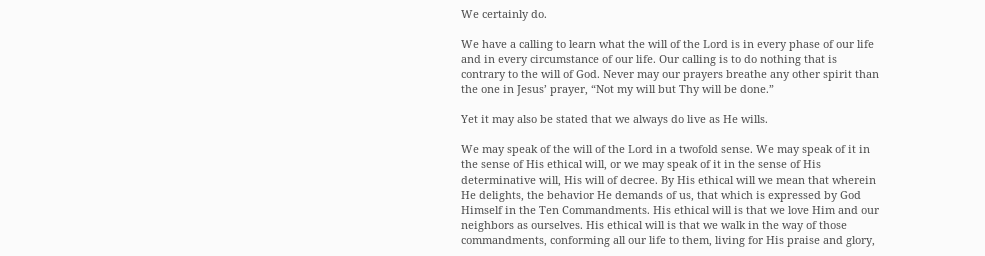We certainly do.

We have a calling to learn what the will of the Lord is in every phase of our life and in every circumstance of our life. Our calling is to do nothing that is contrary to the will of God. Never may our prayers breathe any other spirit than the one in Jesus’ prayer, “Not my will but Thy will be done.”

Yet it may also be stated that we always do live as He wills.

We may speak of the will of the Lord in a twofold sense. We may speak of it in the sense of His ethical will, or we may speak of it in the sense of His determinative will, His will of decree. By His ethical will we mean that wherein He delights, the behavior He demands of us, that which is expressed by God Himself in the Ten Commandments. His ethical will is that we love Him and our neighbors as ourselves. His ethical will is that we walk in the way of those commandments, conforming all our life to them, living for His praise and glory,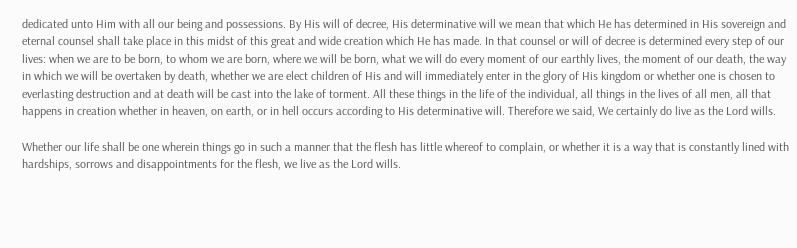dedicated unto Him with all our being and possessions. By His will of decree, His determinative will we mean that which He has determined in His sovereign and eternal counsel shall take place in this midst of this great and wide creation which He has made. In that counsel or will of decree is determined every step of our lives: when we are to be born, to whom we are born, where we will be born, what we will do every moment of our earthly lives, the moment of our death, the way in which we will be overtaken by death, whether we are elect children of His and will immediately enter in the glory of His kingdom or whether one is chosen to everlasting destruction and at death will be cast into the lake of torment. All these things in the life of the individual, all things in the lives of all men, all that happens in creation whether in heaven, on earth, or in hell occurs according to His determinative will. Therefore we said, We certainly do live as the Lord wills.

Whether our life shall be one wherein things go in such a manner that the flesh has little whereof to complain, or whether it is a way that is constantly lined with hardships, sorrows and disappointments for the flesh, we live as the Lord wills.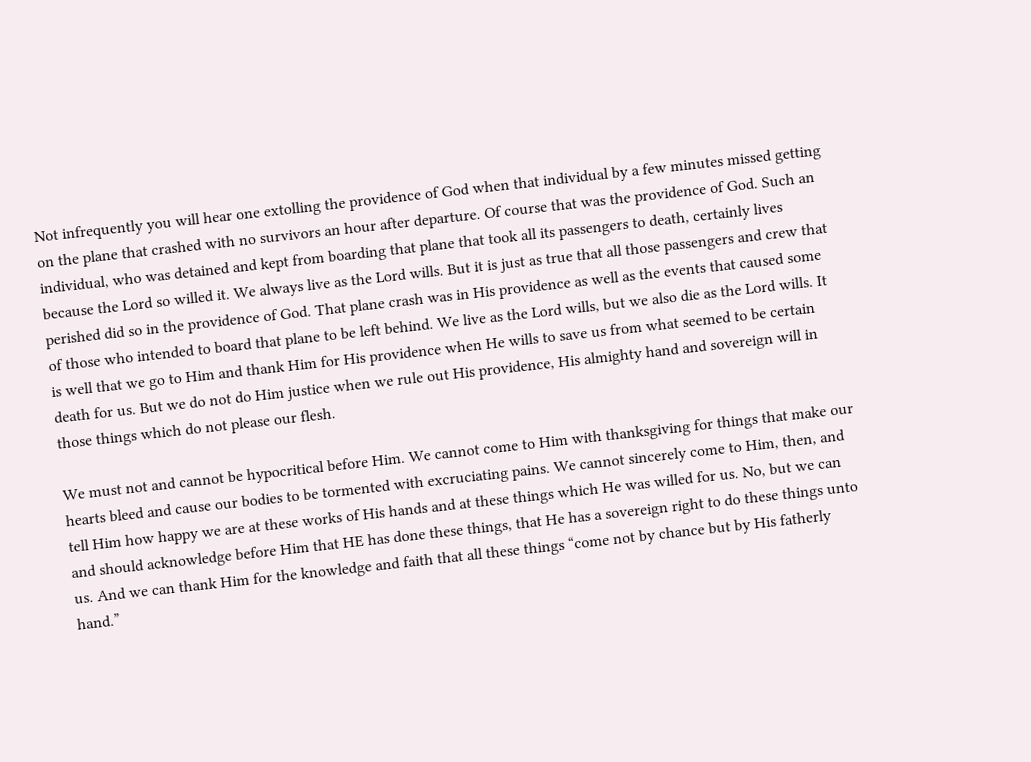Not infrequently you will hear one extolling the providence of God when that individual by a few minutes missed getting on the plane that crashed with no survivors an hour after departure. Of course that was the providence of God. Such an individual, who was detained and kept from boarding that plane that took all its passengers to death, certainly lives because the Lord so willed it. We always live as the Lord wills. But it is just as true that all those passengers and crew that perished did so in the providence of God. That plane crash was in His providence as well as the events that caused some of those who intended to board that plane to be left behind. We live as the Lord wills, but we also die as the Lord wills. It is well that we go to Him and thank Him for His providence when He wills to save us from what seemed to be certain death for us. But we do not do Him justice when we rule out His providence, His almighty hand and sovereign will in those things which do not please our flesh.

We must not and cannot be hypocritical before Him. We cannot come to Him with thanksgiving for things that make our hearts bleed and cause our bodies to be tormented with excruciating pains. We cannot sincerely come to Him, then, and tell Him how happy we are at these works of His hands and at these things which He was willed for us. No, but we can and should acknowledge before Him that HE has done these things, that He has a sovereign right to do these things unto us. And we can thank Him for the knowledge and faith that all these things “come not by chance but by His fatherly hand.”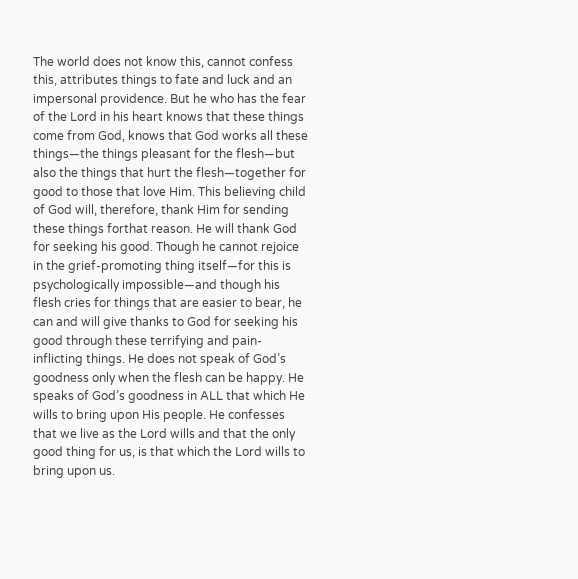The world does not know this, cannot confess this, attributes things to fate and luck and an impersonal providence. But he who has the fear of the Lord in his heart knows that these things come from God, knows that God works all these things—the things pleasant for the flesh—but also the things that hurt the flesh—together for good to those that love Him. This believing child of God will, therefore, thank Him for sending these things forthat reason. He will thank God for seeking his good. Though he cannot rejoice in the grief-promoting thing itself—for this is psychologically impossible—and though his flesh cries for things that are easier to bear, he can and will give thanks to God for seeking his good through these terrifying and pain-inflicting things. He does not speak of God’s goodness only when the flesh can be happy. He speaks of God’s goodness in ALL that which He wills to bring upon His people. He confesses that we live as the Lord wills and that the only good thing for us, is that which the Lord wills to bring upon us.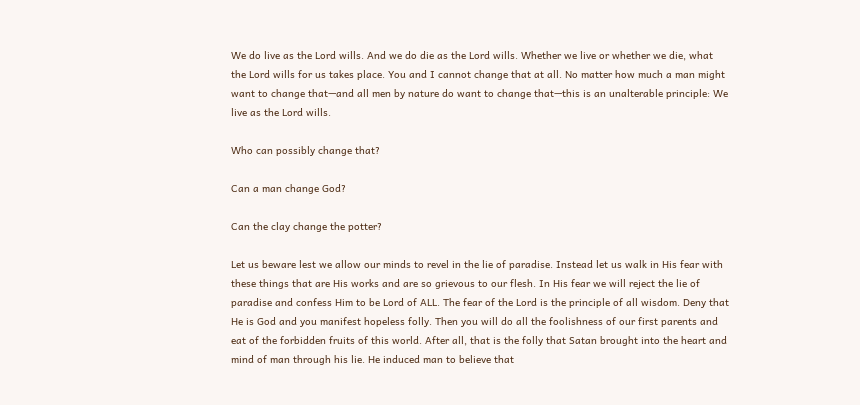We do live as the Lord wills. And we do die as the Lord wills. Whether we live or whether we die, what the Lord wills for us takes place. You and I cannot change that at all. No matter how much a man might want to change that—and all men by nature do want to change that—this is an unalterable principle: We live as the Lord wills.

Who can possibly change that?

Can a man change God?

Can the clay change the potter?

Let us beware lest we allow our minds to revel in the lie of paradise. Instead let us walk in His fear with these things that are His works and are so grievous to our flesh. In His fear we will reject the lie of paradise and confess Him to be Lord of ALL. The fear of the Lord is the principle of all wisdom. Deny that He is God and you manifest hopeless folly. Then you will do all the foolishness of our first parents and eat of the forbidden fruits of this world. After all, that is the folly that Satan brought into the heart and mind of man through his lie. He induced man to believe that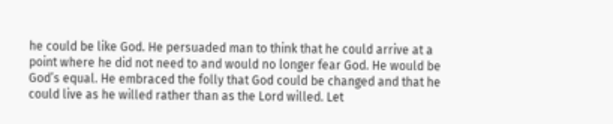he could be like God. He persuaded man to think that he could arrive at a point where he did not need to and would no longer fear God. He would be God’s equal. He embraced the folly that God could be changed and that he could live as he willed rather than as the Lord willed. Let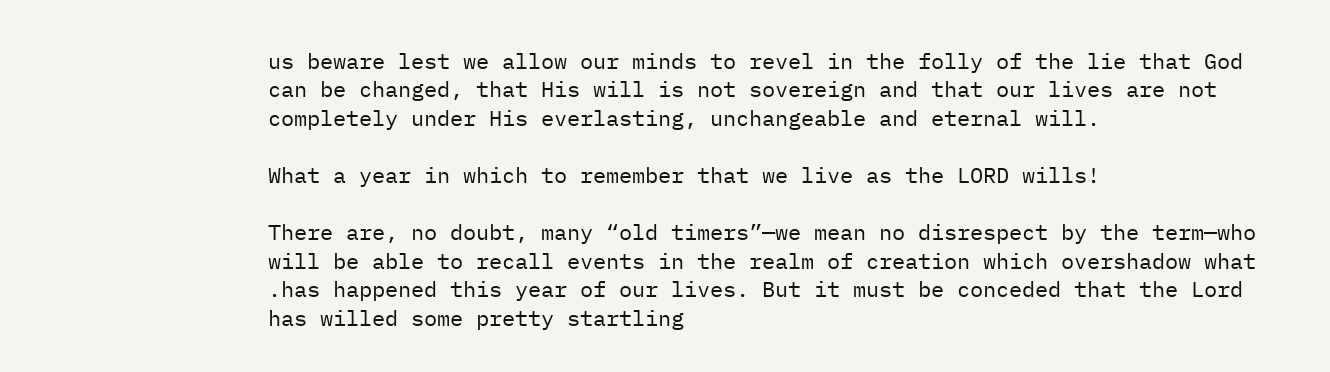us beware lest we allow our minds to revel in the folly of the lie that God can be changed, that His will is not sovereign and that our lives are not completely under His everlasting, unchangeable and eternal will.

What a year in which to remember that we live as the LORD wills!

There are, no doubt, many “old timers”—we mean no disrespect by the term—who will be able to recall events in the realm of creation which overshadow what .has happened this year of our lives. But it must be conceded that the Lord has willed some pretty startling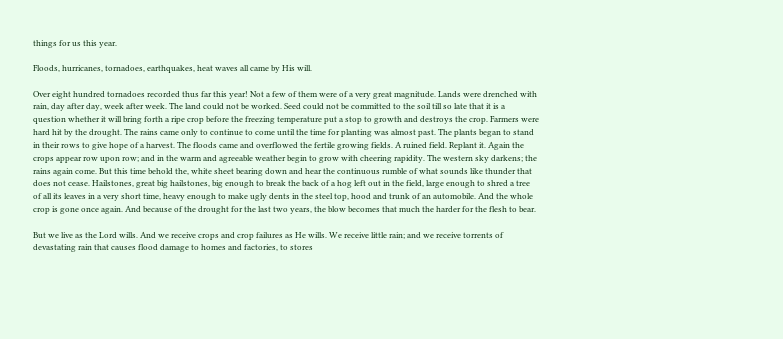things for us this year.

Floods, hurricanes, tornadoes, earthquakes, heat waves all came by His will.

Over eight hundred tornadoes recorded thus far this year! Not a few of them were of a very great magnitude. Lands were drenched with rain, day after day, week after week. The land could not be worked. Seed could not be committed to the soil till so late that it is a question whether it will bring forth a ripe crop before the freezing temperature put a stop to growth and destroys the crop. Farmers were hard hit by the drought. The rains came only to continue to come until the time for planting was almost past. The plants began to stand in their rows to give hope of a harvest. The floods came and overflowed the fertile growing fields. A ruined field. Replant it. Again the crops appear row upon row; and in the warm and agreeable weather begin to grow with cheering rapidity. The western sky darkens; the rains again come. But this time behold the, white sheet bearing down and hear the continuous rumble of what sounds like thunder that does not cease. Hailstones, great big hailstones, big enough to break the back of a hog left out in the field, large enough to shred a tree of all its leaves in a very short time, heavy enough to make ugly dents in the steel top, hood and trunk of an automobile. And the whole crop is gone once again. And because of the drought for the last two years, the blow becomes that much the harder for the flesh to bear.

But we live as the Lord wills. And we receive crops and crop failures as He wills. We receive little rain; and we receive torrents of devastating rain that causes flood damage to homes and factories, to stores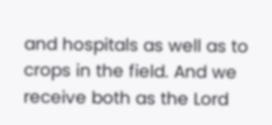and hospitals as well as to crops in the field. And we receive both as the Lord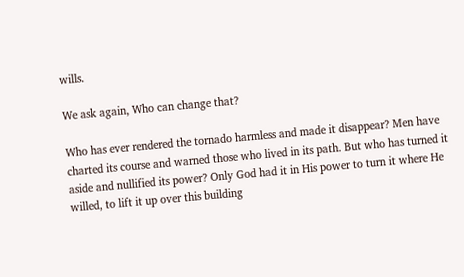wills.

We ask again, Who can change that?

Who has ever rendered the tornado harmless and made it disappear? Men have charted its course and warned those who lived in its path. But who has turned it aside and nullified its power? Only God had it in His power to turn it where He willed, to lift it up over this building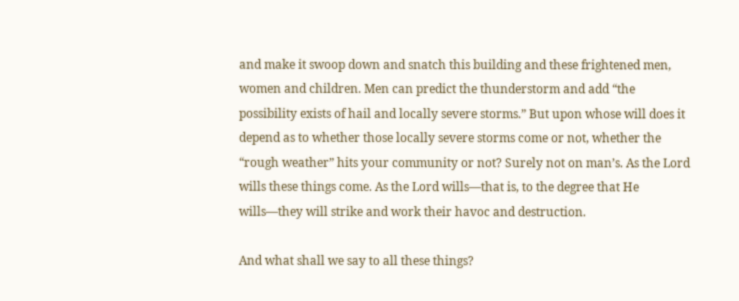and make it swoop down and snatch this building and these frightened men, women and children. Men can predict the thunderstorm and add “the possibility exists of hail and locally severe storms.” But upon whose will does it depend as to whether those locally severe storms come or not, whether the “rough weather” hits your community or not? Surely not on man’s. As the Lord wills these things come. As the Lord wills—that is, to the degree that He wills—they will strike and work their havoc and destruction.

And what shall we say to all these things?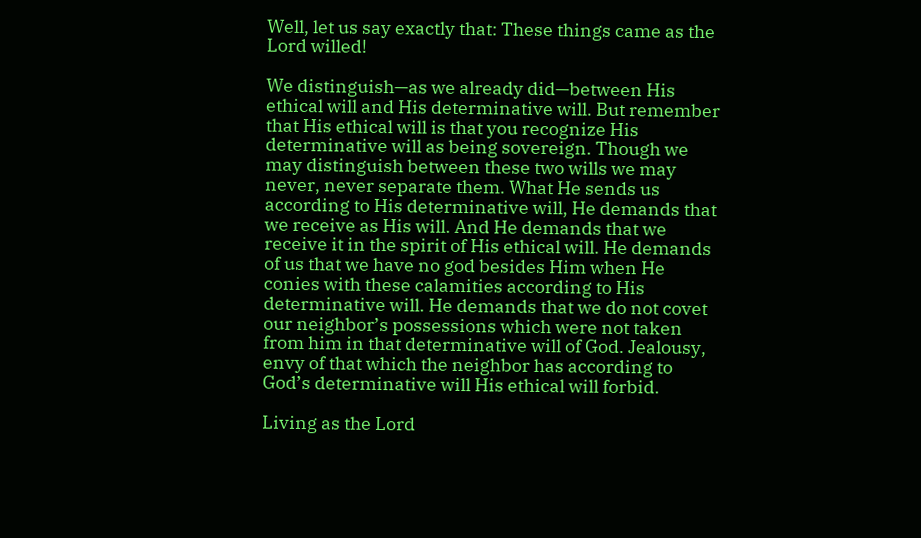Well, let us say exactly that: These things came as the Lord willed!

We distinguish—as we already did—between His ethical will and His determinative will. But remember that His ethical will is that you recognize His determinative will as being sovereign. Though we may distinguish between these two wills we may never, never separate them. What He sends us according to His determinative will, He demands that we receive as His will. And He demands that we receive it in the spirit of His ethical will. He demands of us that we have no god besides Him when He conies with these calamities according to His determinative will. He demands that we do not covet our neighbor’s possessions which were not taken from him in that determinative will of God. Jealousy, envy of that which the neighbor has according to God’s determinative will His ethical will forbid.

Living as the Lord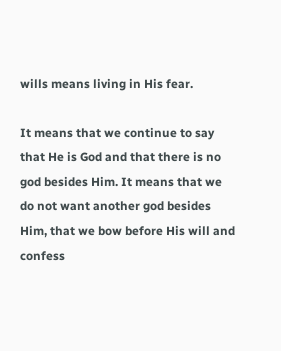wills means living in His fear.

It means that we continue to say that He is God and that there is no god besides Him. It means that we do not want another god besides Him, that we bow before His will and confess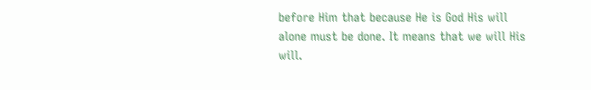before Him that because He is God His will alone must be done. It means that we will His will.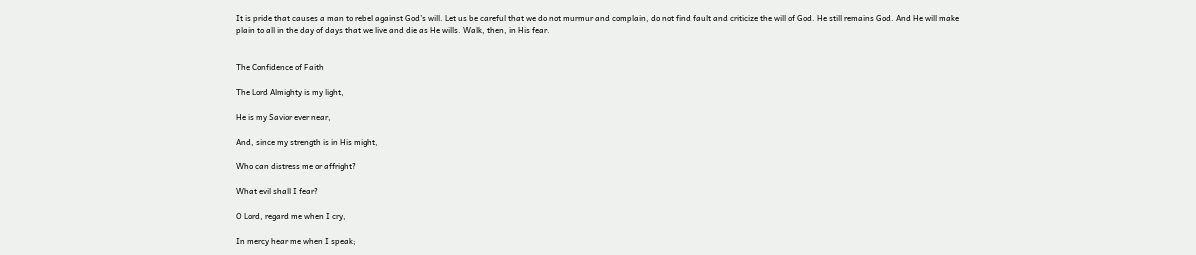It is pride that causes a man to rebel against God’s will. Let us be careful that we do not murmur and complain, do not find fault and criticize the will of God. He still remains God. And He will make plain to all in the day of days that we live and die as He wills. Walk, then, in His fear.


The Confidence of Faith

The Lord Almighty is my light,

He is my Savior ever near,

And, since my strength is in His might,

Who can distress me or affright?

What evil shall I fear?

O Lord, regard me when I cry,

In mercy hear me when I speak;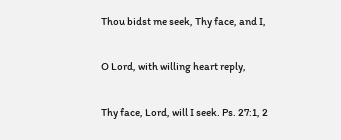Thou bidst me seek, Thy face, and I,

O Lord, with willing heart reply,

Thy face, Lord, will I seek. Ps. 27:1, 2